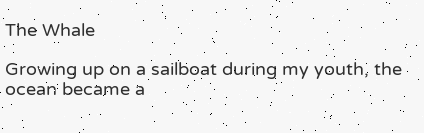The Whale

Growing up on a sailboat during my youth, the ocean became a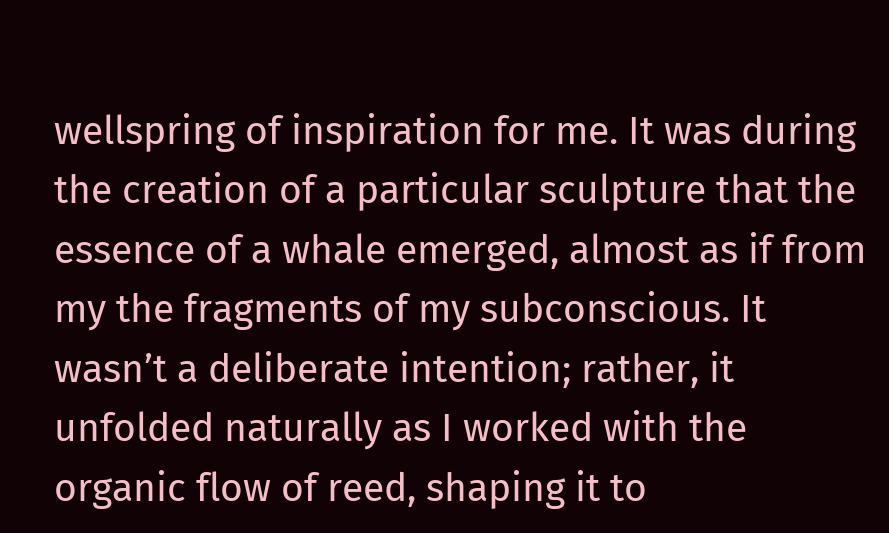wellspring of inspiration for me. It was during the creation of a particular sculpture that the essence of a whale emerged, almost as if from my the fragments of my subconscious. It wasn’t a deliberate intention; rather, it unfolded naturally as I worked with the organic flow of reed, shaping it to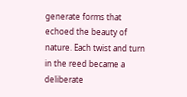generate forms that echoed the beauty of nature. Each twist and turn in the reed became a deliberate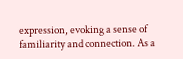expression, evoking a sense of familiarity and connection. As a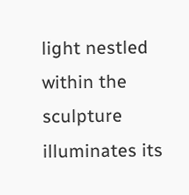light nestled within the sculpture illuminates its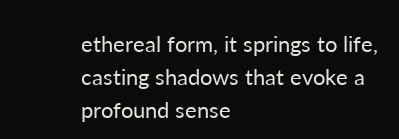ethereal form, it springs to life, casting shadows that evoke a profound sense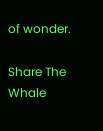of wonder.

Share The Whale